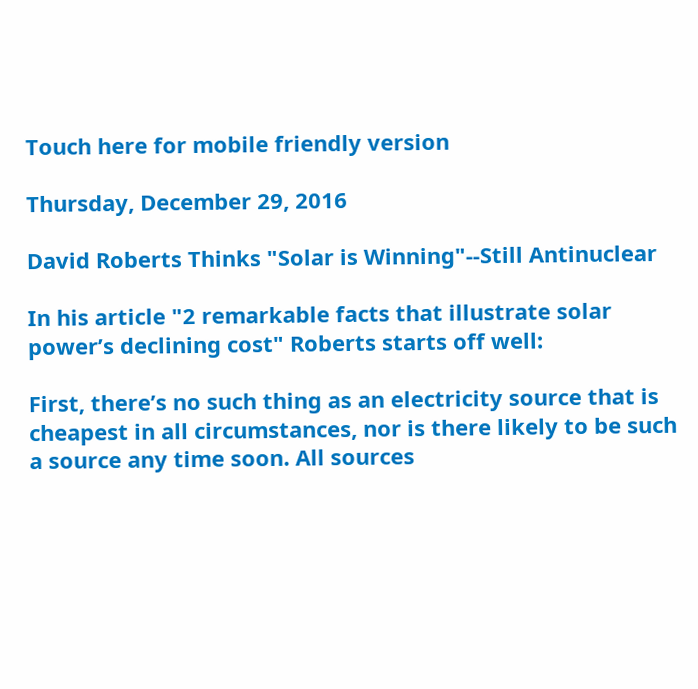Touch here for mobile friendly version

Thursday, December 29, 2016

David Roberts Thinks "Solar is Winning"--Still Antinuclear

In his article "2 remarkable facts that illustrate solar power’s declining cost" Roberts starts off well:

First, there’s no such thing as an electricity source that is cheapest in all circumstances, nor is there likely to be such a source any time soon. All sources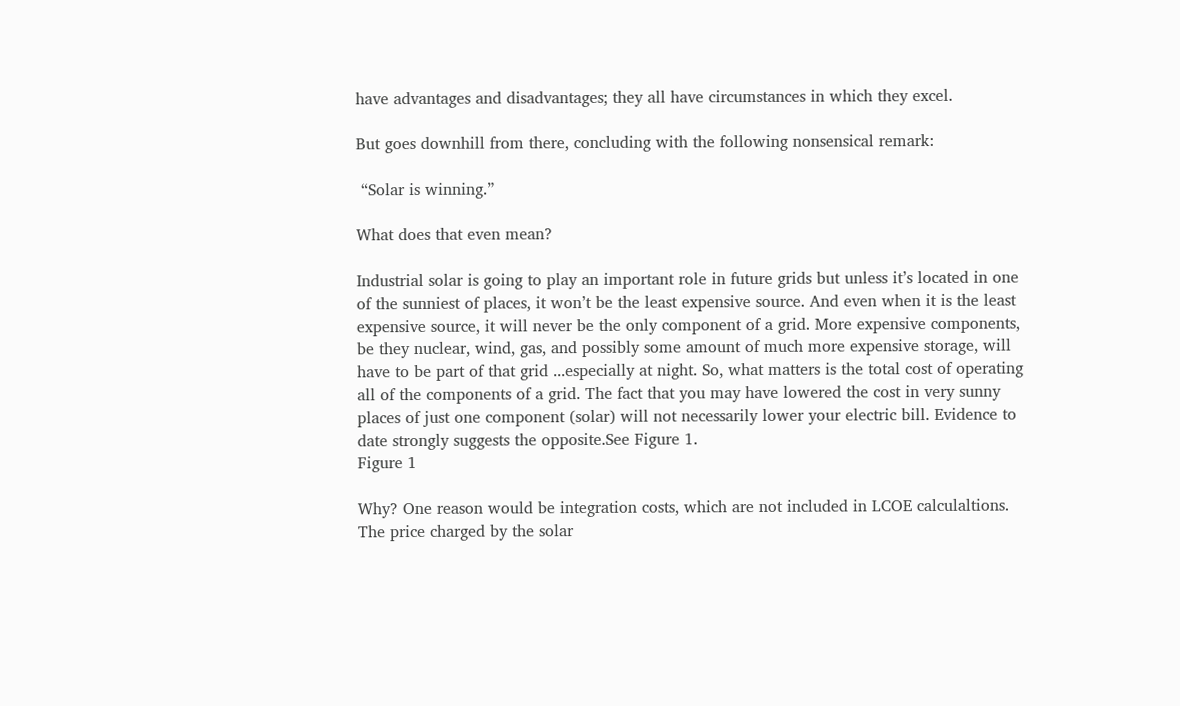have advantages and disadvantages; they all have circumstances in which they excel.

But goes downhill from there, concluding with the following nonsensical remark:

 “Solar is winning.”

What does that even mean?

Industrial solar is going to play an important role in future grids but unless it’s located in one of the sunniest of places, it won’t be the least expensive source. And even when it is the least expensive source, it will never be the only component of a grid. More expensive components, be they nuclear, wind, gas, and possibly some amount of much more expensive storage, will have to be part of that grid ...especially at night. So, what matters is the total cost of operating all of the components of a grid. The fact that you may have lowered the cost in very sunny places of just one component (solar) will not necessarily lower your electric bill. Evidence to date strongly suggests the opposite.See Figure 1.
Figure 1

Why? One reason would be integration costs, which are not included in LCOE calculaltions. The price charged by the solar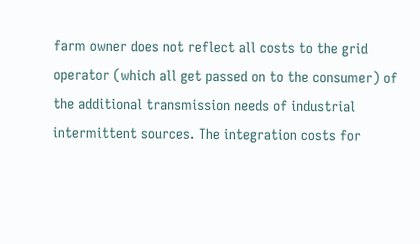farm owner does not reflect all costs to the grid operator (which all get passed on to the consumer) of the additional transmission needs of industrial intermittent sources. The integration costs for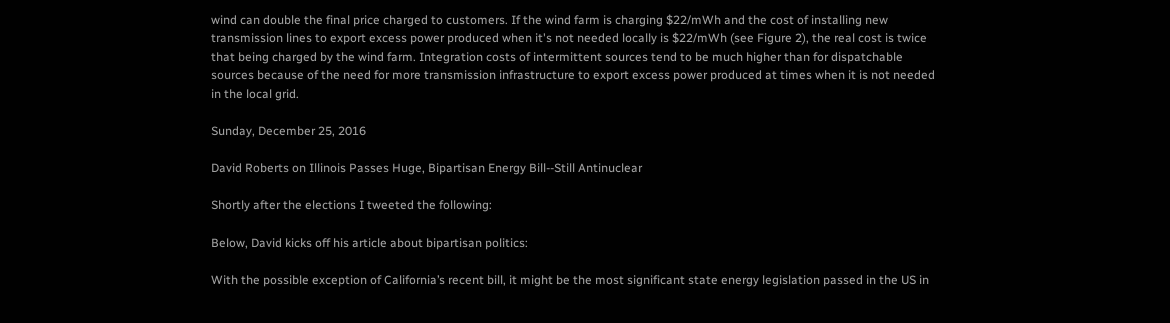wind can double the final price charged to customers. If the wind farm is charging $22/mWh and the cost of installing new transmission lines to export excess power produced when it's not needed locally is $22/mWh (see Figure 2), the real cost is twice that being charged by the wind farm. Integration costs of intermittent sources tend to be much higher than for dispatchable sources because of the need for more transmission infrastructure to export excess power produced at times when it is not needed in the local grid.

Sunday, December 25, 2016

David Roberts on Illinois Passes Huge, Bipartisan Energy Bill--Still Antinuclear

Shortly after the elections I tweeted the following:

Below, David kicks off his article about bipartisan politics:

With the possible exception of California’s recent bill, it might be the most significant state energy legislation passed in the US in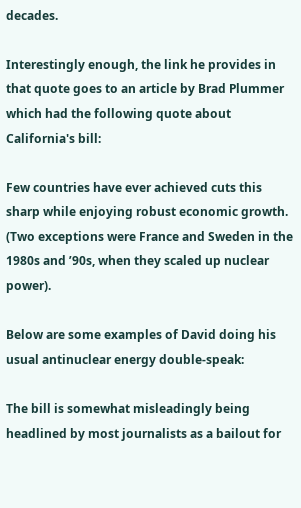decades.

Interestingly enough, the link he provides in that quote goes to an article by Brad Plummer which had the following quote about California's bill:

Few countries have ever achieved cuts this sharp while enjoying robust economic growth. (Two exceptions were France and Sweden in the 1980s and ’90s, when they scaled up nuclear power).

Below are some examples of David doing his usual antinuclear energy double-speak:

The bill is somewhat misleadingly being headlined by most journalists as a bailout for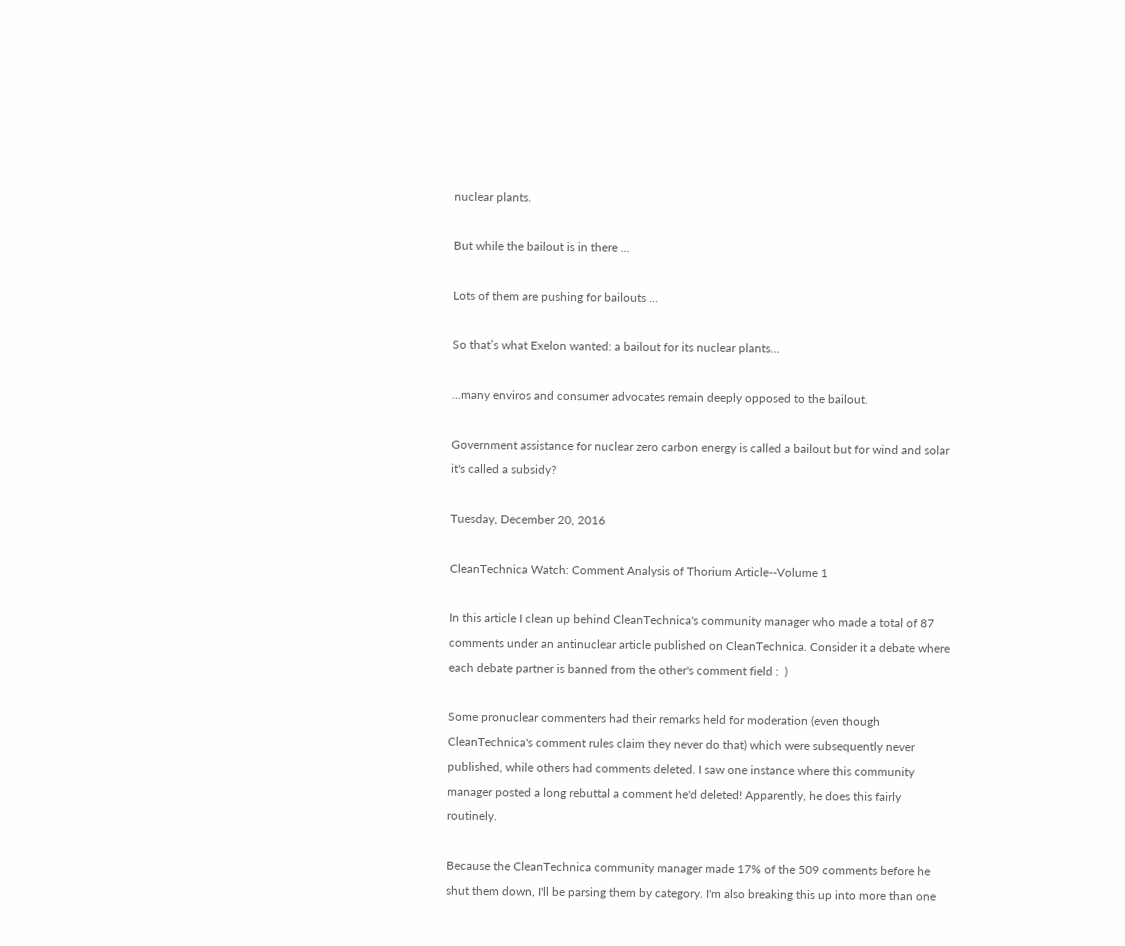nuclear plants.

But while the bailout is in there ...

Lots of them are pushing for bailouts ...

So that’s what Exelon wanted: a bailout for its nuclear plants...

...many enviros and consumer advocates remain deeply opposed to the bailout.

Government assistance for nuclear zero carbon energy is called a bailout but for wind and solar it's called a subsidy?

Tuesday, December 20, 2016

CleanTechnica Watch: Comment Analysis of Thorium Article--Volume 1

In this article I clean up behind CleanTechnica's community manager who made a total of 87 comments under an antinuclear article published on CleanTechnica. Consider it a debate where each debate partner is banned from the other's comment field :  )

Some pronuclear commenters had their remarks held for moderation (even though CleanTechnica's comment rules claim they never do that) which were subsequently never published, while others had comments deleted. I saw one instance where this community manager posted a long rebuttal a comment he'd deleted! Apparently, he does this fairly routinely.

Because the CleanTechnica community manager made 17% of the 509 comments before he shut them down, I'll be parsing them by category. I'm also breaking this up into more than one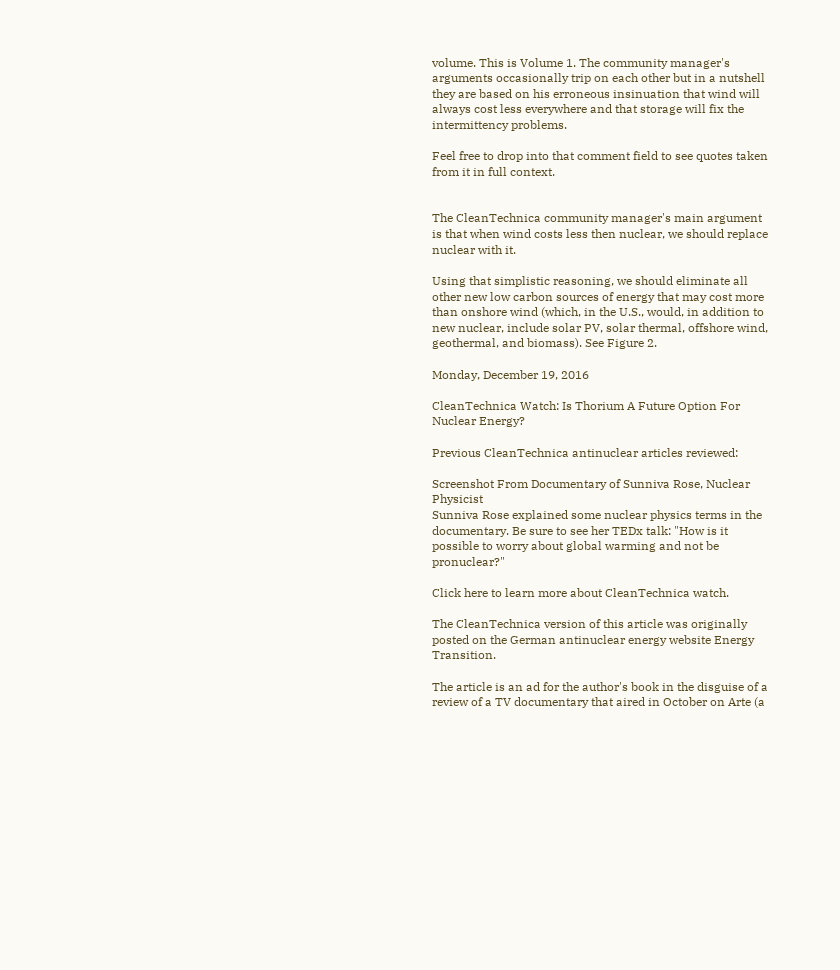volume. This is Volume 1. The community manager's arguments occasionally trip on each other but in a nutshell they are based on his erroneous insinuation that wind will always cost less everywhere and that storage will fix the intermittency problems.

Feel free to drop into that comment field to see quotes taken from it in full context.


The CleanTechnica community manager's main argument is that when wind costs less then nuclear, we should replace nuclear with it.

Using that simplistic reasoning, we should eliminate all other new low carbon sources of energy that may cost more than onshore wind (which, in the U.S., would, in addition to new nuclear, include solar PV, solar thermal, offshore wind, geothermal, and biomass). See Figure 2.

Monday, December 19, 2016

CleanTechnica Watch: Is Thorium A Future Option For Nuclear Energy?

Previous CleanTechnica antinuclear articles reviewed:

Screenshot From Documentary of Sunniva Rose, Nuclear Physicist
Sunniva Rose explained some nuclear physics terms in the documentary. Be sure to see her TEDx talk: "How is it possible to worry about global warming and not be pronuclear?"

Click here to learn more about CleanTechnica watch.

The CleanTechnica version of this article was originally posted on the German antinuclear energy website Energy Transition.

The article is an ad for the author's book in the disguise of a review of a TV documentary that aired in October on Arte (a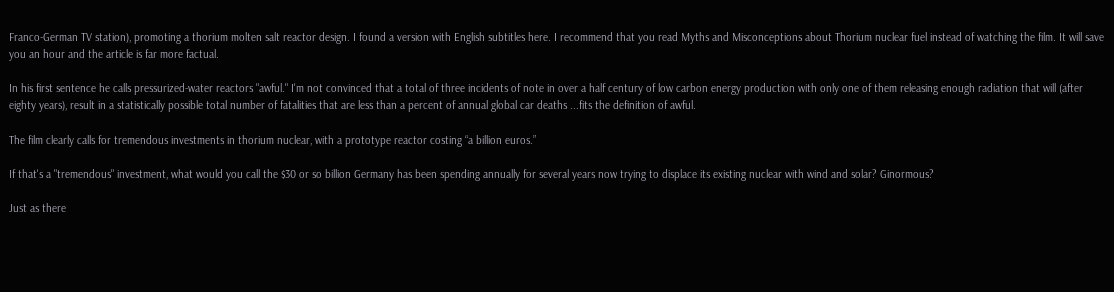Franco-German TV station), promoting a thorium molten salt reactor design. I found a version with English subtitles here. I recommend that you read Myths and Misconceptions about Thorium nuclear fuel instead of watching the film. It will save you an hour and the article is far more factual.

In his first sentence he calls pressurized-water reactors "awful." I'm not convinced that a total of three incidents of note in over a half century of low carbon energy production with only one of them releasing enough radiation that will (after eighty years), result in a statistically possible total number of fatalities that are less than a percent of annual global car deaths ...fits the definition of awful.

The film clearly calls for tremendous investments in thorium nuclear, with a prototype reactor costing “a billion euros.”

If that's a "tremendous" investment, what would you call the $30 or so billion Germany has been spending annually for several years now trying to displace its existing nuclear with wind and solar? Ginormous?

Just as there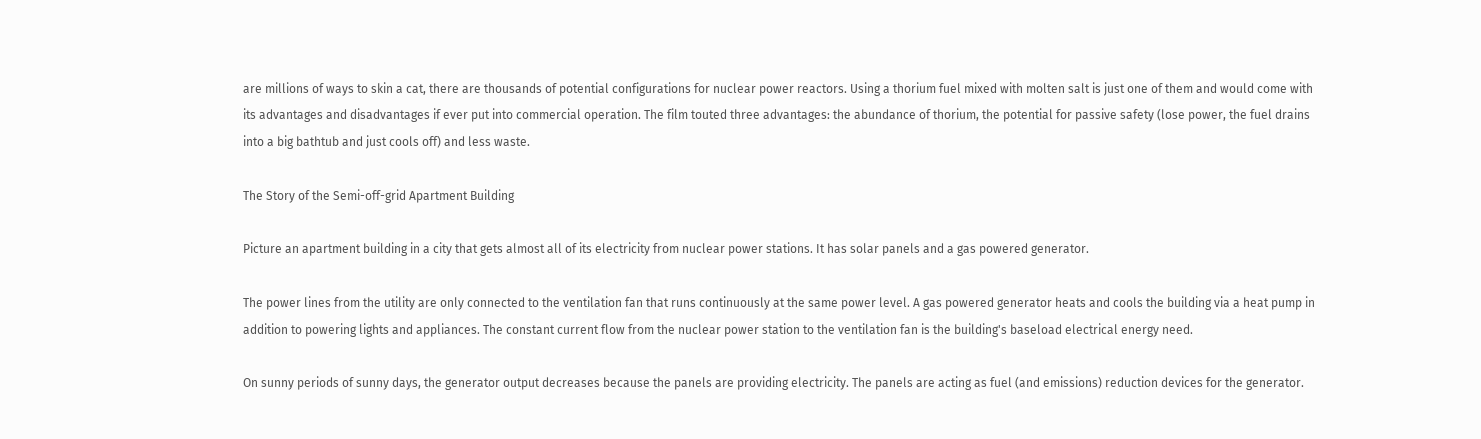are millions of ways to skin a cat, there are thousands of potential configurations for nuclear power reactors. Using a thorium fuel mixed with molten salt is just one of them and would come with its advantages and disadvantages if ever put into commercial operation. The film touted three advantages: the abundance of thorium, the potential for passive safety (lose power, the fuel drains into a big bathtub and just cools off) and less waste.

The Story of the Semi-off-grid Apartment Building

Picture an apartment building in a city that gets almost all of its electricity from nuclear power stations. It has solar panels and a gas powered generator.

The power lines from the utility are only connected to the ventilation fan that runs continuously at the same power level. A gas powered generator heats and cools the building via a heat pump in addition to powering lights and appliances. The constant current flow from the nuclear power station to the ventilation fan is the building's baseload electrical energy need.

On sunny periods of sunny days, the generator output decreases because the panels are providing electricity. The panels are acting as fuel (and emissions) reduction devices for the generator.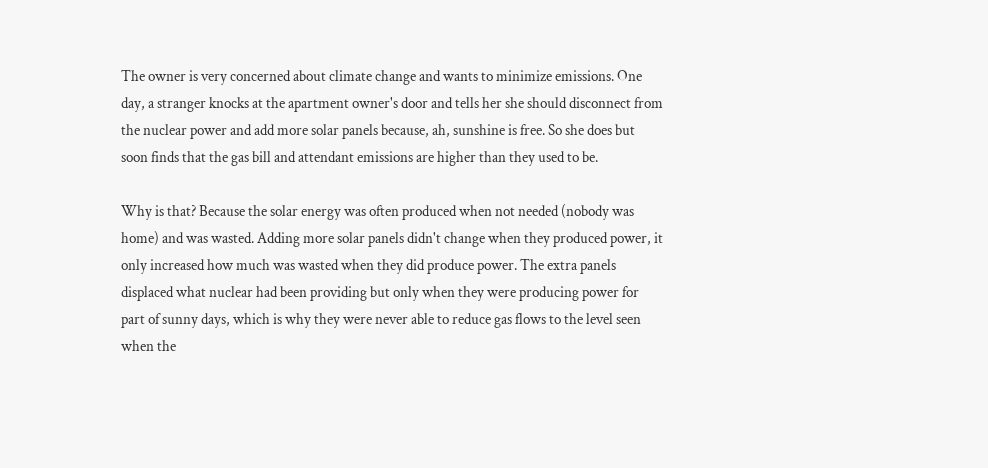The owner is very concerned about climate change and wants to minimize emissions. One day, a stranger knocks at the apartment owner's door and tells her she should disconnect from the nuclear power and add more solar panels because, ah, sunshine is free. So she does but soon finds that the gas bill and attendant emissions are higher than they used to be.

Why is that? Because the solar energy was often produced when not needed (nobody was home) and was wasted. Adding more solar panels didn't change when they produced power, it only increased how much was wasted when they did produce power. The extra panels displaced what nuclear had been providing but only when they were producing power for part of sunny days, which is why they were never able to reduce gas flows to the level seen when the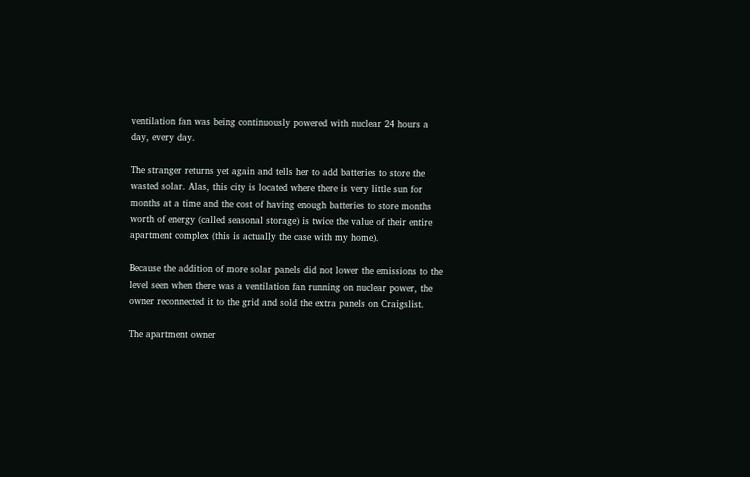ventilation fan was being continuously powered with nuclear 24 hours a day, every day.

The stranger returns yet again and tells her to add batteries to store the wasted solar. Alas, this city is located where there is very little sun for months at a time and the cost of having enough batteries to store months worth of energy (called seasonal storage) is twice the value of their entire apartment complex (this is actually the case with my home).

Because the addition of more solar panels did not lower the emissions to the level seen when there was a ventilation fan running on nuclear power, the owner reconnected it to the grid and sold the extra panels on Craigslist.

The apartment owner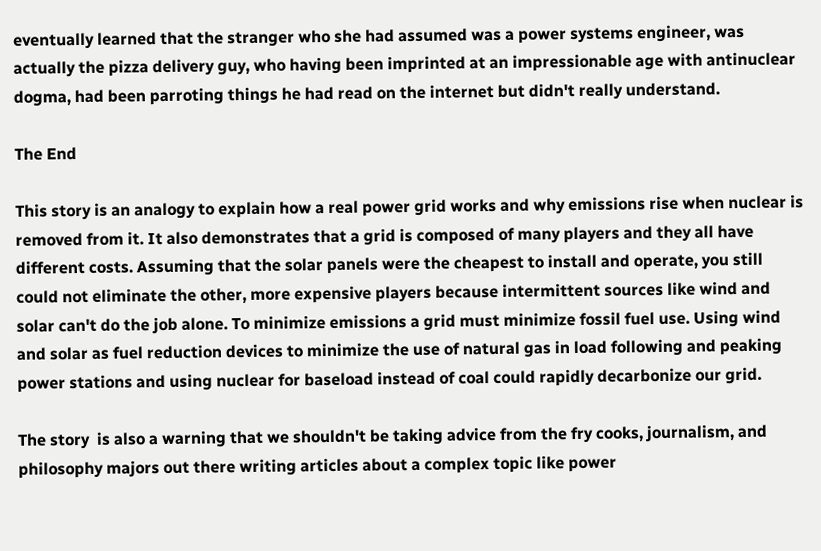eventually learned that the stranger who she had assumed was a power systems engineer, was actually the pizza delivery guy, who having been imprinted at an impressionable age with antinuclear dogma, had been parroting things he had read on the internet but didn't really understand.

The End

This story is an analogy to explain how a real power grid works and why emissions rise when nuclear is removed from it. It also demonstrates that a grid is composed of many players and they all have different costs. Assuming that the solar panels were the cheapest to install and operate, you still could not eliminate the other, more expensive players because intermittent sources like wind and solar can't do the job alone. To minimize emissions a grid must minimize fossil fuel use. Using wind and solar as fuel reduction devices to minimize the use of natural gas in load following and peaking power stations and using nuclear for baseload instead of coal could rapidly decarbonize our grid.

The story  is also a warning that we shouldn't be taking advice from the fry cooks, journalism, and philosophy majors out there writing articles about a complex topic like power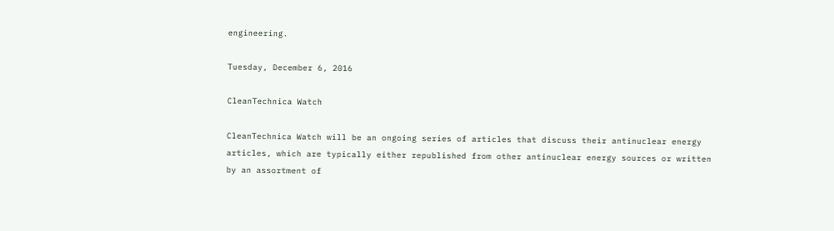engineering.

Tuesday, December 6, 2016

CleanTechnica Watch

CleanTechnica Watch will be an ongoing series of articles that discuss their antinuclear energy articles, which are typically either republished from other antinuclear energy sources or written by an assortment of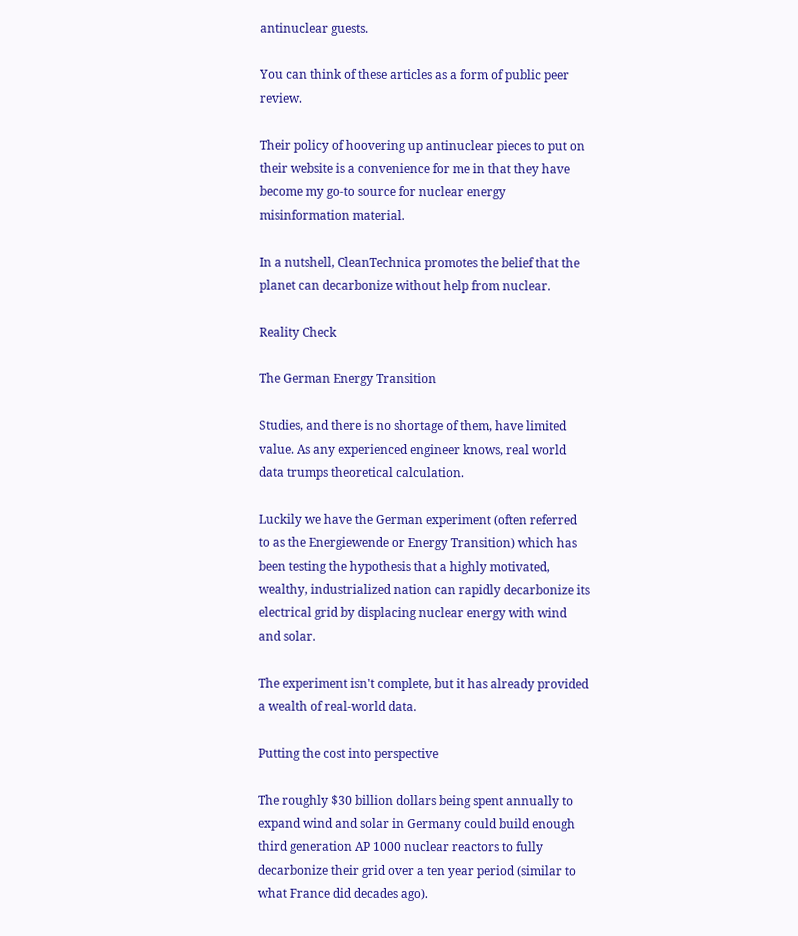antinuclear guests.

You can think of these articles as a form of public peer review.

Their policy of hoovering up antinuclear pieces to put on their website is a convenience for me in that they have become my go-to source for nuclear energy misinformation material.

In a nutshell, CleanTechnica promotes the belief that the planet can decarbonize without help from nuclear.

Reality Check

The German Energy Transition

Studies, and there is no shortage of them, have limited value. As any experienced engineer knows, real world data trumps theoretical calculation.

Luckily we have the German experiment (often referred to as the Energiewende or Energy Transition) which has been testing the hypothesis that a highly motivated, wealthy, industrialized nation can rapidly decarbonize its electrical grid by displacing nuclear energy with wind and solar.

The experiment isn't complete, but it has already provided a wealth of real-world data.

Putting the cost into perspective

The roughly $30 billion dollars being spent annually to expand wind and solar in Germany could build enough third generation AP 1000 nuclear reactors to fully decarbonize their grid over a ten year period (similar to what France did decades ago).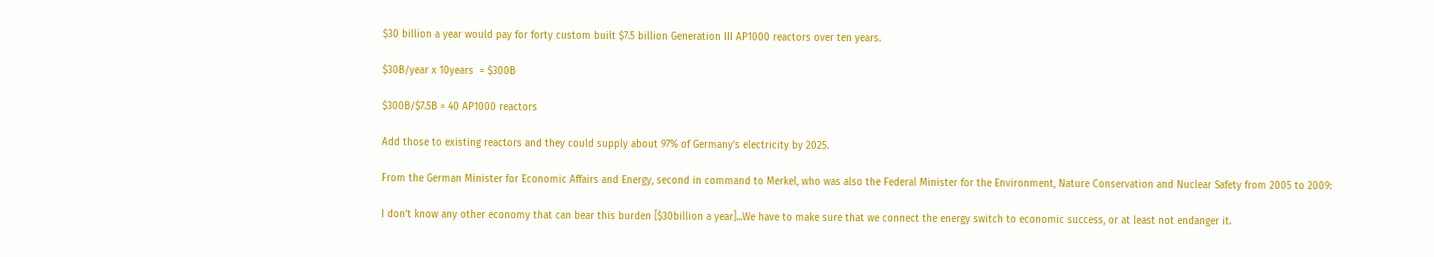$30 billion a year would pay for forty custom built $7.5 billion Generation III AP1000 reactors over ten years.

$30B/year x 10years  = $300B

$300B/$7.5B = 40 AP1000 reactors

Add those to existing reactors and they could supply about 97% of Germany's electricity by 2025.

From the German Minister for Economic Affairs and Energy, second in command to Merkel, who was also the Federal Minister for the Environment, Nature Conservation and Nuclear Safety from 2005 to 2009:

I don’t know any other economy that can bear this burden [$30billion a year]...We have to make sure that we connect the energy switch to economic success, or at least not endanger it.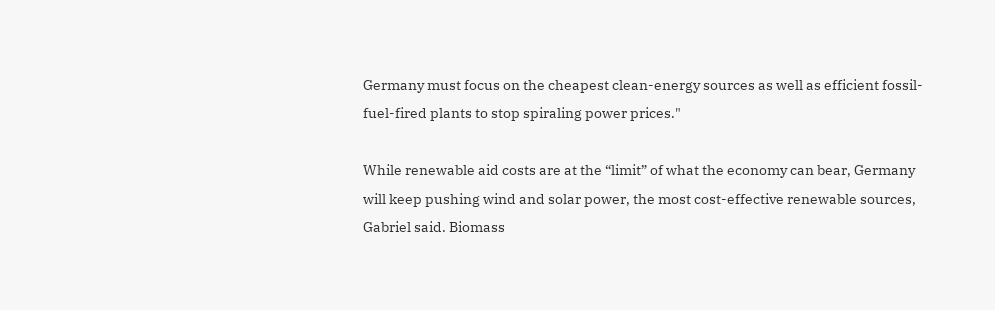Germany must focus on the cheapest clean-energy sources as well as efficient fossil-fuel-fired plants to stop spiraling power prices."

While renewable aid costs are at the “limit” of what the economy can bear, Germany will keep pushing wind and solar power, the most cost-effective renewable sources, Gabriel said. Biomass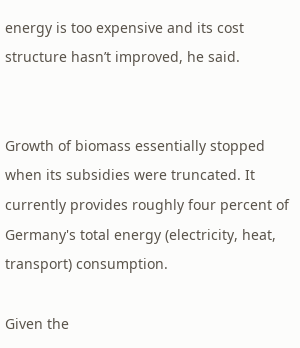energy is too expensive and its cost structure hasn’t improved, he said.


Growth of biomass essentially stopped when its subsidies were truncated. It currently provides roughly four percent of Germany's total energy (electricity, heat, transport) consumption.

Given the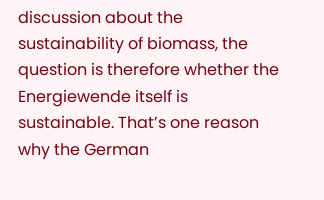discussion about the sustainability of biomass, the question is therefore whether the Energiewende itself is sustainable. That’s one reason why the German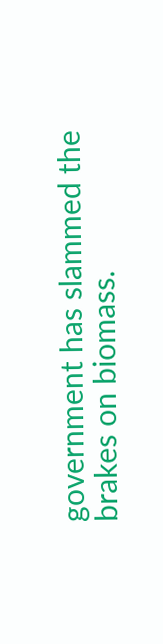government has slammed the brakes on biomass.